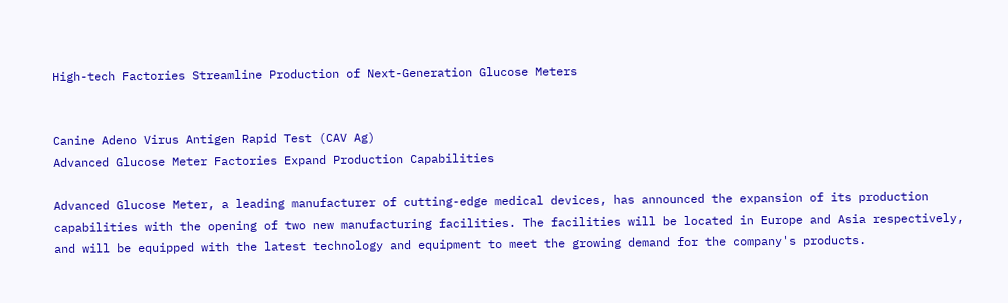High-tech Factories Streamline Production of Next-Generation Glucose Meters


Canine Adeno Virus Antigen Rapid Test (CAV Ag)
Advanced Glucose Meter Factories Expand Production Capabilities

Advanced Glucose Meter, a leading manufacturer of cutting-edge medical devices, has announced the expansion of its production capabilities with the opening of two new manufacturing facilities. The facilities will be located in Europe and Asia respectively, and will be equipped with the latest technology and equipment to meet the growing demand for the company's products.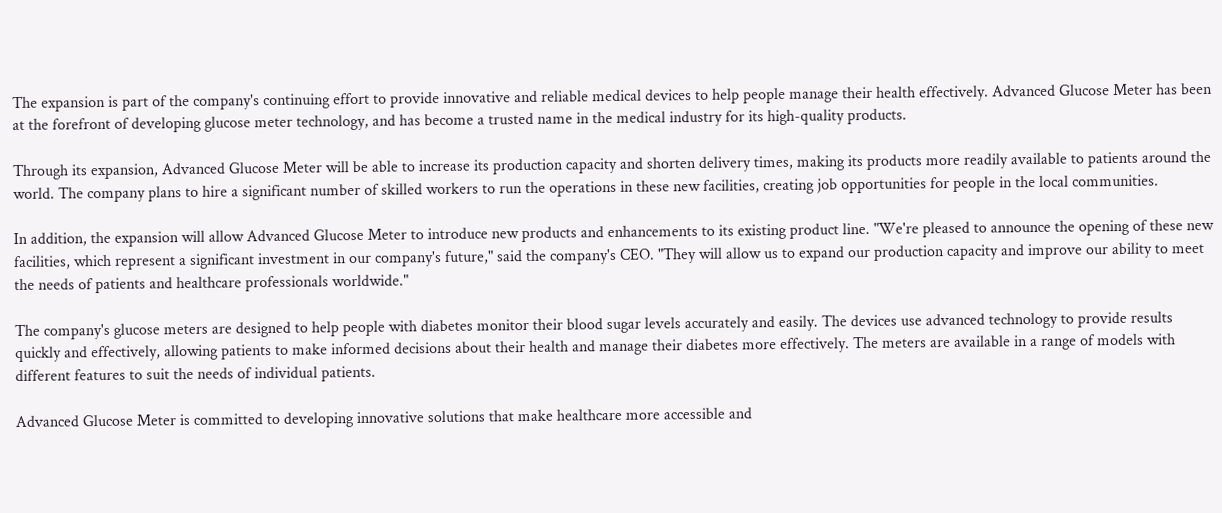The expansion is part of the company's continuing effort to provide innovative and reliable medical devices to help people manage their health effectively. Advanced Glucose Meter has been at the forefront of developing glucose meter technology, and has become a trusted name in the medical industry for its high-quality products.

Through its expansion, Advanced Glucose Meter will be able to increase its production capacity and shorten delivery times, making its products more readily available to patients around the world. The company plans to hire a significant number of skilled workers to run the operations in these new facilities, creating job opportunities for people in the local communities.

In addition, the expansion will allow Advanced Glucose Meter to introduce new products and enhancements to its existing product line. "We're pleased to announce the opening of these new facilities, which represent a significant investment in our company's future," said the company's CEO. "They will allow us to expand our production capacity and improve our ability to meet the needs of patients and healthcare professionals worldwide."

The company's glucose meters are designed to help people with diabetes monitor their blood sugar levels accurately and easily. The devices use advanced technology to provide results quickly and effectively, allowing patients to make informed decisions about their health and manage their diabetes more effectively. The meters are available in a range of models with different features to suit the needs of individual patients.

Advanced Glucose Meter is committed to developing innovative solutions that make healthcare more accessible and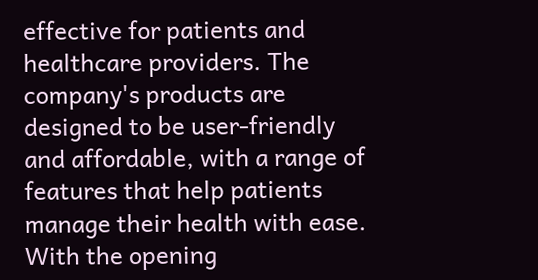effective for patients and healthcare providers. The company's products are designed to be user-friendly and affordable, with a range of features that help patients manage their health with ease. With the opening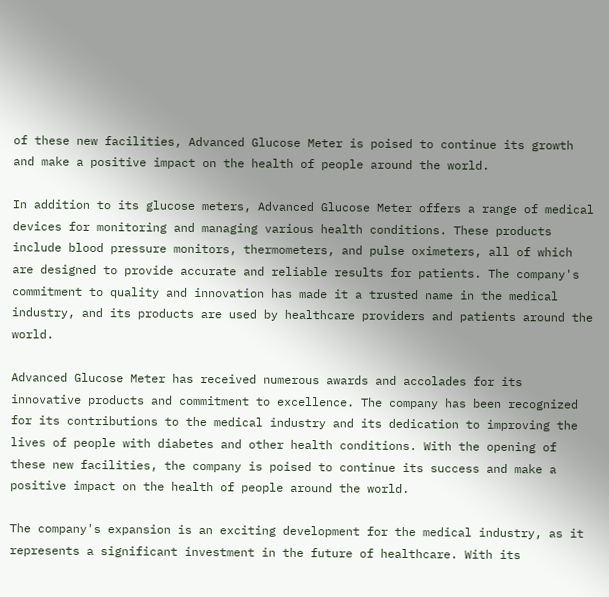of these new facilities, Advanced Glucose Meter is poised to continue its growth and make a positive impact on the health of people around the world.

In addition to its glucose meters, Advanced Glucose Meter offers a range of medical devices for monitoring and managing various health conditions. These products include blood pressure monitors, thermometers, and pulse oximeters, all of which are designed to provide accurate and reliable results for patients. The company's commitment to quality and innovation has made it a trusted name in the medical industry, and its products are used by healthcare providers and patients around the world.

Advanced Glucose Meter has received numerous awards and accolades for its innovative products and commitment to excellence. The company has been recognized for its contributions to the medical industry and its dedication to improving the lives of people with diabetes and other health conditions. With the opening of these new facilities, the company is poised to continue its success and make a positive impact on the health of people around the world.

The company's expansion is an exciting development for the medical industry, as it represents a significant investment in the future of healthcare. With its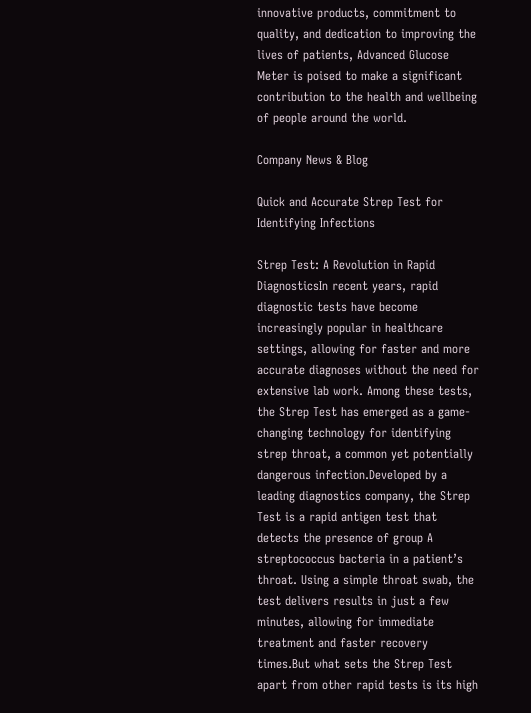innovative products, commitment to quality, and dedication to improving the lives of patients, Advanced Glucose Meter is poised to make a significant contribution to the health and wellbeing of people around the world.

Company News & Blog

Quick and Accurate Strep Test for Identifying Infections

Strep Test: A Revolution in Rapid DiagnosticsIn recent years, rapid diagnostic tests have become increasingly popular in healthcare settings, allowing for faster and more accurate diagnoses without the need for extensive lab work. Among these tests, the Strep Test has emerged as a game-changing technology for identifying strep throat, a common yet potentially dangerous infection.Developed by a leading diagnostics company, the Strep Test is a rapid antigen test that detects the presence of group A streptococcus bacteria in a patient’s throat. Using a simple throat swab, the test delivers results in just a few minutes, allowing for immediate treatment and faster recovery times.But what sets the Strep Test apart from other rapid tests is its high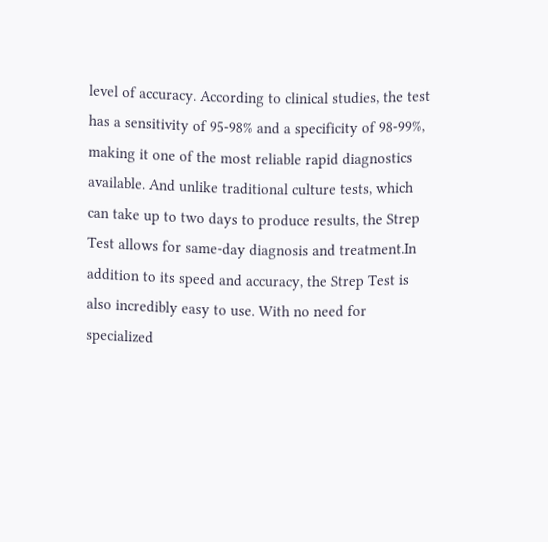level of accuracy. According to clinical studies, the test has a sensitivity of 95-98% and a specificity of 98-99%, making it one of the most reliable rapid diagnostics available. And unlike traditional culture tests, which can take up to two days to produce results, the Strep Test allows for same-day diagnosis and treatment.In addition to its speed and accuracy, the Strep Test is also incredibly easy to use. With no need for specialized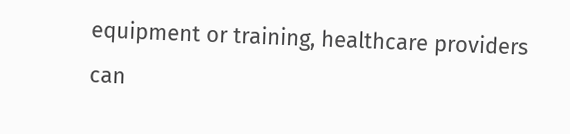equipment or training, healthcare providers can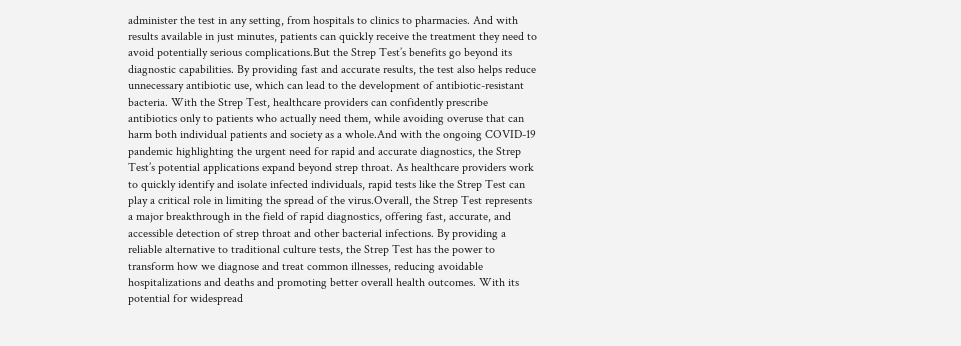administer the test in any setting, from hospitals to clinics to pharmacies. And with results available in just minutes, patients can quickly receive the treatment they need to avoid potentially serious complications.But the Strep Test’s benefits go beyond its diagnostic capabilities. By providing fast and accurate results, the test also helps reduce unnecessary antibiotic use, which can lead to the development of antibiotic-resistant bacteria. With the Strep Test, healthcare providers can confidently prescribe antibiotics only to patients who actually need them, while avoiding overuse that can harm both individual patients and society as a whole.And with the ongoing COVID-19 pandemic highlighting the urgent need for rapid and accurate diagnostics, the Strep Test’s potential applications expand beyond strep throat. As healthcare providers work to quickly identify and isolate infected individuals, rapid tests like the Strep Test can play a critical role in limiting the spread of the virus.Overall, the Strep Test represents a major breakthrough in the field of rapid diagnostics, offering fast, accurate, and accessible detection of strep throat and other bacterial infections. By providing a reliable alternative to traditional culture tests, the Strep Test has the power to transform how we diagnose and treat common illnesses, reducing avoidable hospitalizations and deaths and promoting better overall health outcomes. With its potential for widespread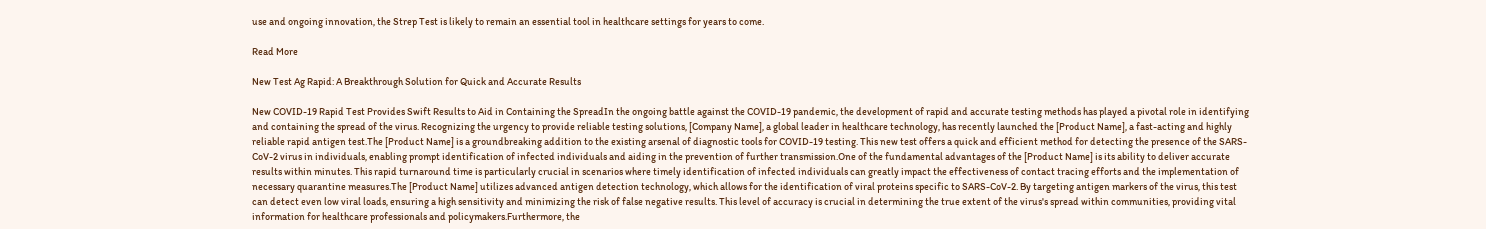use and ongoing innovation, the Strep Test is likely to remain an essential tool in healthcare settings for years to come.

Read More

New Test Ag Rapid: A Breakthrough Solution for Quick and Accurate Results

New COVID-19 Rapid Test Provides Swift Results to Aid in Containing the SpreadIn the ongoing battle against the COVID-19 pandemic, the development of rapid and accurate testing methods has played a pivotal role in identifying and containing the spread of the virus. Recognizing the urgency to provide reliable testing solutions, [Company Name], a global leader in healthcare technology, has recently launched the [Product Name], a fast-acting and highly reliable rapid antigen test.The [Product Name] is a groundbreaking addition to the existing arsenal of diagnostic tools for COVID-19 testing. This new test offers a quick and efficient method for detecting the presence of the SARS-CoV-2 virus in individuals, enabling prompt identification of infected individuals and aiding in the prevention of further transmission.One of the fundamental advantages of the [Product Name] is its ability to deliver accurate results within minutes. This rapid turnaround time is particularly crucial in scenarios where timely identification of infected individuals can greatly impact the effectiveness of contact tracing efforts and the implementation of necessary quarantine measures.The [Product Name] utilizes advanced antigen detection technology, which allows for the identification of viral proteins specific to SARS-CoV-2. By targeting antigen markers of the virus, this test can detect even low viral loads, ensuring a high sensitivity and minimizing the risk of false negative results. This level of accuracy is crucial in determining the true extent of the virus's spread within communities, providing vital information for healthcare professionals and policymakers.Furthermore, the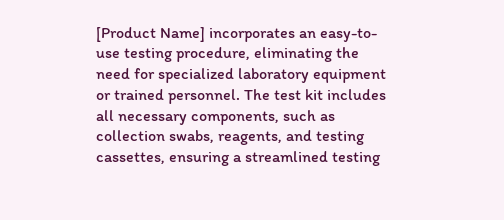[Product Name] incorporates an easy-to-use testing procedure, eliminating the need for specialized laboratory equipment or trained personnel. The test kit includes all necessary components, such as collection swabs, reagents, and testing cassettes, ensuring a streamlined testing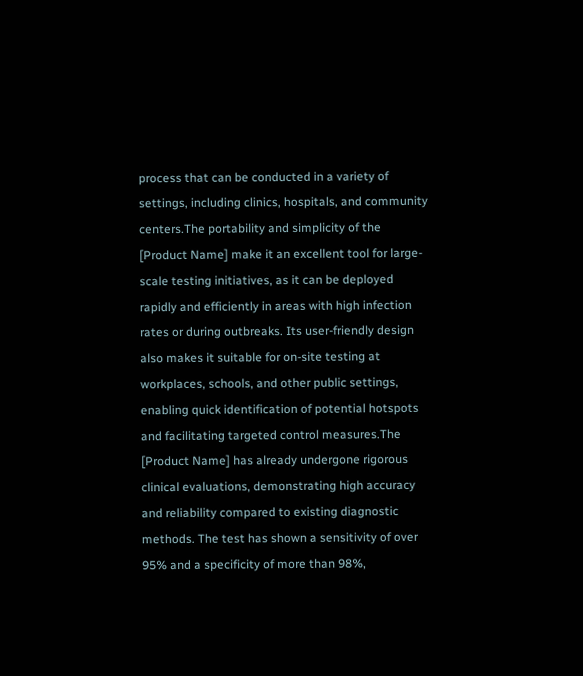process that can be conducted in a variety of settings, including clinics, hospitals, and community centers.The portability and simplicity of the [Product Name] make it an excellent tool for large-scale testing initiatives, as it can be deployed rapidly and efficiently in areas with high infection rates or during outbreaks. Its user-friendly design also makes it suitable for on-site testing at workplaces, schools, and other public settings, enabling quick identification of potential hotspots and facilitating targeted control measures.The [Product Name] has already undergone rigorous clinical evaluations, demonstrating high accuracy and reliability compared to existing diagnostic methods. The test has shown a sensitivity of over 95% and a specificity of more than 98%,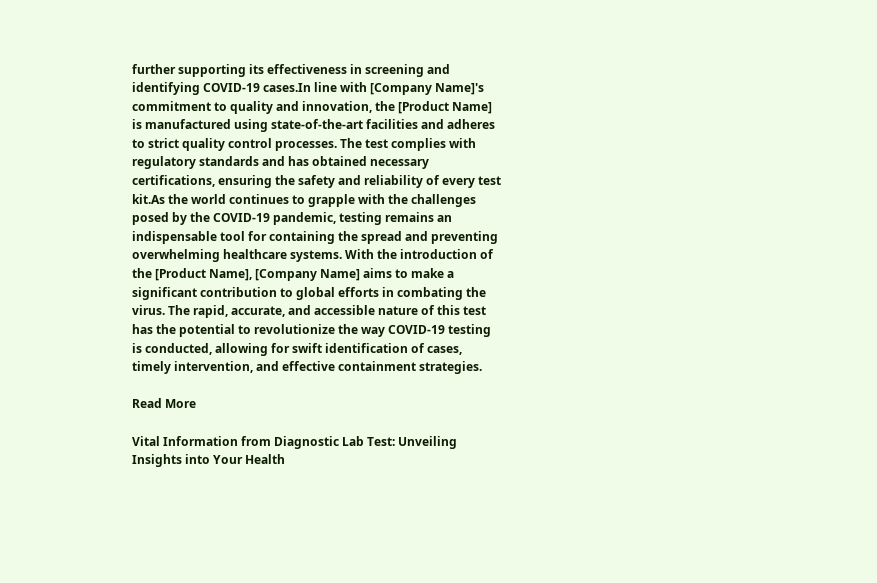further supporting its effectiveness in screening and identifying COVID-19 cases.In line with [Company Name]'s commitment to quality and innovation, the [Product Name] is manufactured using state-of-the-art facilities and adheres to strict quality control processes. The test complies with regulatory standards and has obtained necessary certifications, ensuring the safety and reliability of every test kit.As the world continues to grapple with the challenges posed by the COVID-19 pandemic, testing remains an indispensable tool for containing the spread and preventing overwhelming healthcare systems. With the introduction of the [Product Name], [Company Name] aims to make a significant contribution to global efforts in combating the virus. The rapid, accurate, and accessible nature of this test has the potential to revolutionize the way COVID-19 testing is conducted, allowing for swift identification of cases, timely intervention, and effective containment strategies.

Read More

Vital Information from Diagnostic Lab Test: Unveiling Insights into Your Health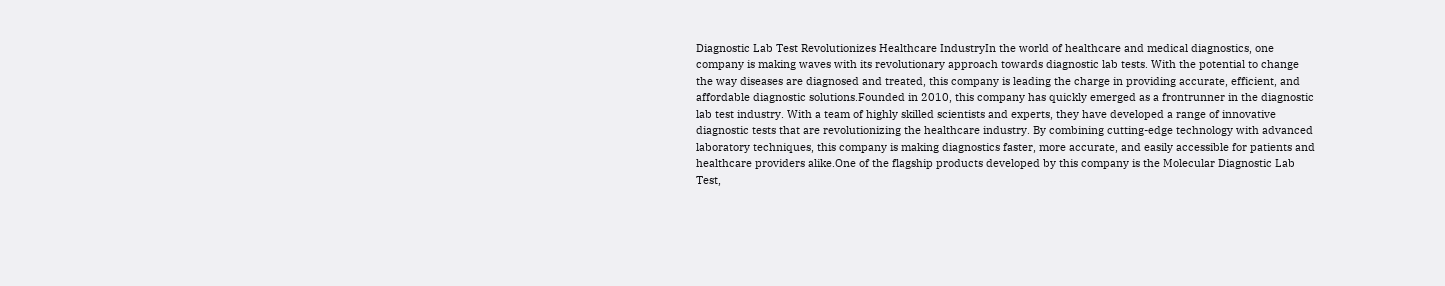Diagnostic Lab Test Revolutionizes Healthcare IndustryIn the world of healthcare and medical diagnostics, one company is making waves with its revolutionary approach towards diagnostic lab tests. With the potential to change the way diseases are diagnosed and treated, this company is leading the charge in providing accurate, efficient, and affordable diagnostic solutions.Founded in 2010, this company has quickly emerged as a frontrunner in the diagnostic lab test industry. With a team of highly skilled scientists and experts, they have developed a range of innovative diagnostic tests that are revolutionizing the healthcare industry. By combining cutting-edge technology with advanced laboratory techniques, this company is making diagnostics faster, more accurate, and easily accessible for patients and healthcare providers alike.One of the flagship products developed by this company is the Molecular Diagnostic Lab Test,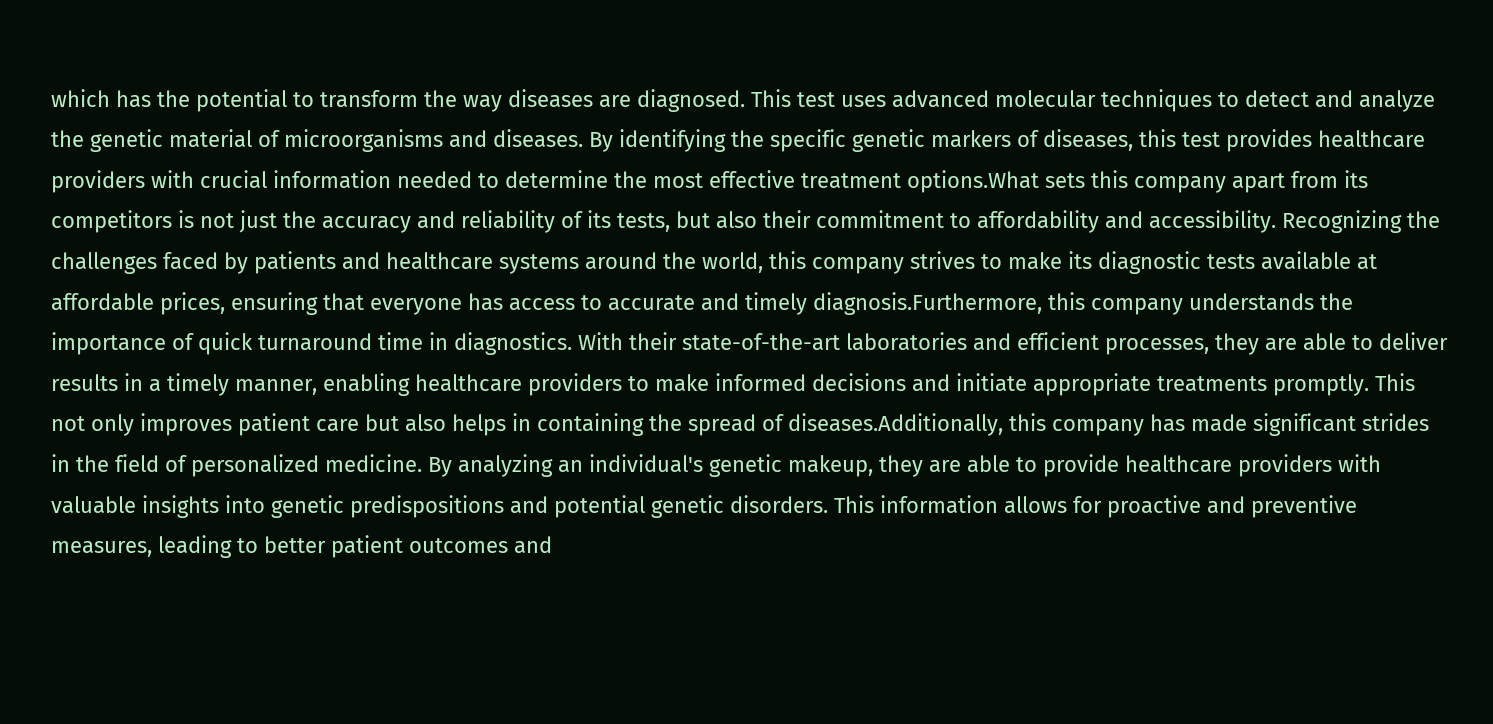which has the potential to transform the way diseases are diagnosed. This test uses advanced molecular techniques to detect and analyze the genetic material of microorganisms and diseases. By identifying the specific genetic markers of diseases, this test provides healthcare providers with crucial information needed to determine the most effective treatment options.What sets this company apart from its competitors is not just the accuracy and reliability of its tests, but also their commitment to affordability and accessibility. Recognizing the challenges faced by patients and healthcare systems around the world, this company strives to make its diagnostic tests available at affordable prices, ensuring that everyone has access to accurate and timely diagnosis.Furthermore, this company understands the importance of quick turnaround time in diagnostics. With their state-of-the-art laboratories and efficient processes, they are able to deliver results in a timely manner, enabling healthcare providers to make informed decisions and initiate appropriate treatments promptly. This not only improves patient care but also helps in containing the spread of diseases.Additionally, this company has made significant strides in the field of personalized medicine. By analyzing an individual's genetic makeup, they are able to provide healthcare providers with valuable insights into genetic predispositions and potential genetic disorders. This information allows for proactive and preventive measures, leading to better patient outcomes and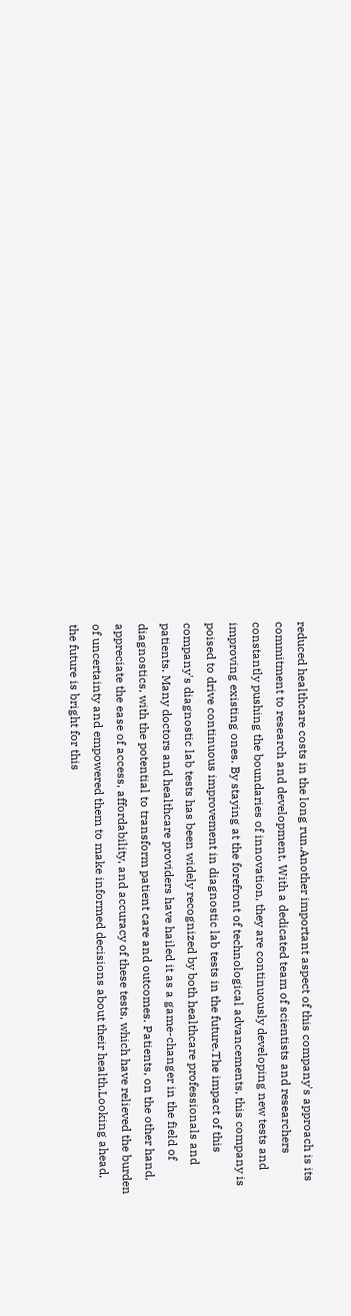reduced healthcare costs in the long run.Another important aspect of this company's approach is its commitment to research and development. With a dedicated team of scientists and researchers constantly pushing the boundaries of innovation, they are continuously developing new tests and improving existing ones. By staying at the forefront of technological advancements, this company is poised to drive continuous improvement in diagnostic lab tests in the future.The impact of this company's diagnostic lab tests has been widely recognized by both healthcare professionals and patients. Many doctors and healthcare providers have hailed it as a game-changer in the field of diagnostics, with the potential to transform patient care and outcomes. Patients, on the other hand, appreciate the ease of access, affordability, and accuracy of these tests, which have relieved the burden of uncertainty and empowered them to make informed decisions about their health.Looking ahead, the future is bright for this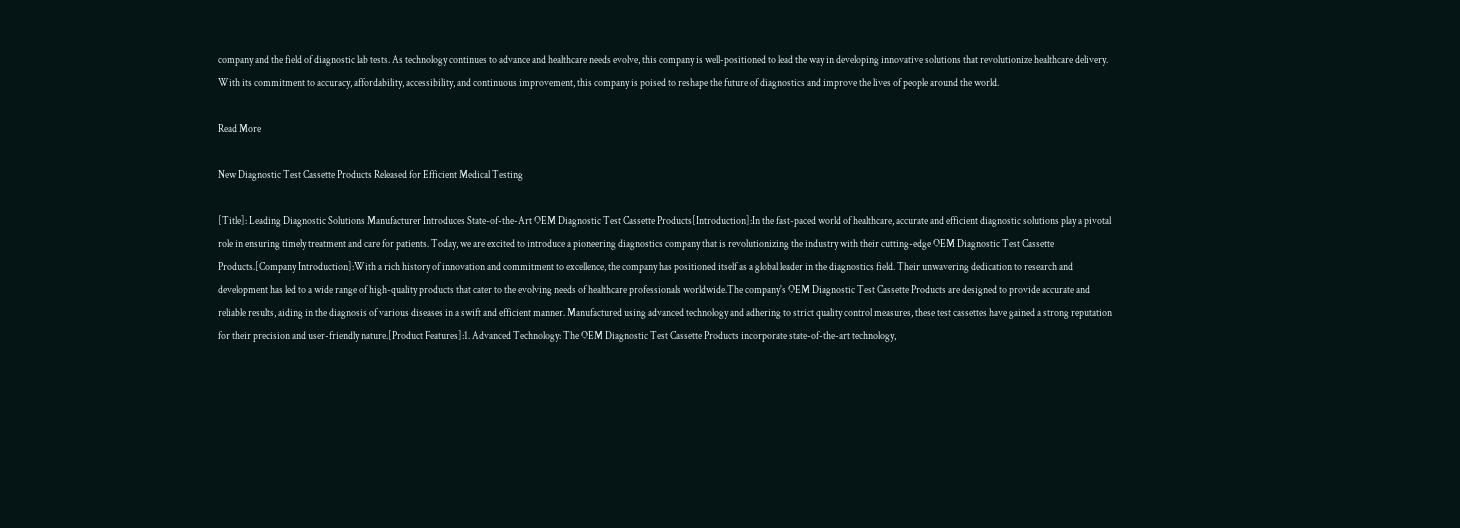company and the field of diagnostic lab tests. As technology continues to advance and healthcare needs evolve, this company is well-positioned to lead the way in developing innovative solutions that revolutionize healthcare delivery. With its commitment to accuracy, affordability, accessibility, and continuous improvement, this company is poised to reshape the future of diagnostics and improve the lives of people around the world.

Read More

New Diagnostic Test Cassette Products Released for Efficient Medical Testing

[Title]: Leading Diagnostic Solutions Manufacturer Introduces State-of-the-Art OEM Diagnostic Test Cassette Products[Introduction]:In the fast-paced world of healthcare, accurate and efficient diagnostic solutions play a pivotal role in ensuring timely treatment and care for patients. Today, we are excited to introduce a pioneering diagnostics company that is revolutionizing the industry with their cutting-edge OEM Diagnostic Test Cassette Products.[Company Introduction]:With a rich history of innovation and commitment to excellence, the company has positioned itself as a global leader in the diagnostics field. Their unwavering dedication to research and development has led to a wide range of high-quality products that cater to the evolving needs of healthcare professionals worldwide.The company's OEM Diagnostic Test Cassette Products are designed to provide accurate and reliable results, aiding in the diagnosis of various diseases in a swift and efficient manner. Manufactured using advanced technology and adhering to strict quality control measures, these test cassettes have gained a strong reputation for their precision and user-friendly nature.[Product Features]:1. Advanced Technology: The OEM Diagnostic Test Cassette Products incorporate state-of-the-art technology,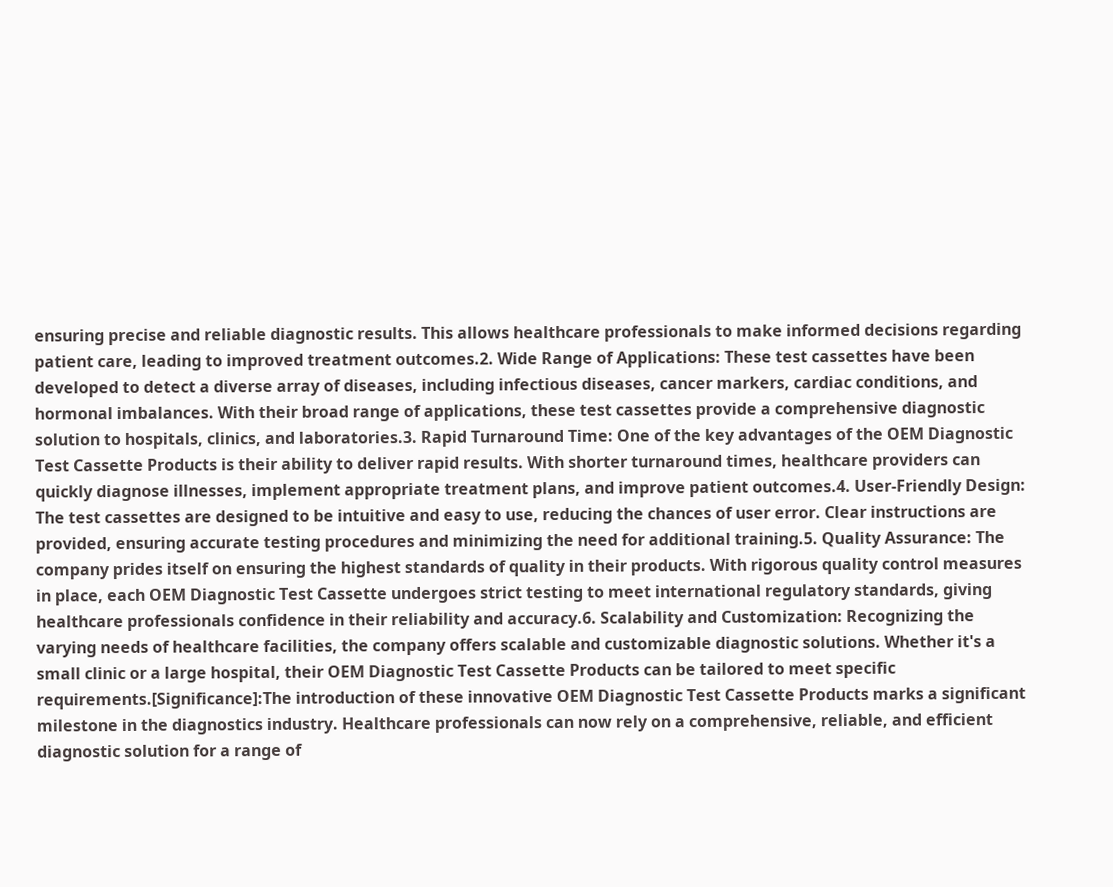ensuring precise and reliable diagnostic results. This allows healthcare professionals to make informed decisions regarding patient care, leading to improved treatment outcomes.2. Wide Range of Applications: These test cassettes have been developed to detect a diverse array of diseases, including infectious diseases, cancer markers, cardiac conditions, and hormonal imbalances. With their broad range of applications, these test cassettes provide a comprehensive diagnostic solution to hospitals, clinics, and laboratories.3. Rapid Turnaround Time: One of the key advantages of the OEM Diagnostic Test Cassette Products is their ability to deliver rapid results. With shorter turnaround times, healthcare providers can quickly diagnose illnesses, implement appropriate treatment plans, and improve patient outcomes.4. User-Friendly Design: The test cassettes are designed to be intuitive and easy to use, reducing the chances of user error. Clear instructions are provided, ensuring accurate testing procedures and minimizing the need for additional training.5. Quality Assurance: The company prides itself on ensuring the highest standards of quality in their products. With rigorous quality control measures in place, each OEM Diagnostic Test Cassette undergoes strict testing to meet international regulatory standards, giving healthcare professionals confidence in their reliability and accuracy.6. Scalability and Customization: Recognizing the varying needs of healthcare facilities, the company offers scalable and customizable diagnostic solutions. Whether it's a small clinic or a large hospital, their OEM Diagnostic Test Cassette Products can be tailored to meet specific requirements.[Significance]:The introduction of these innovative OEM Diagnostic Test Cassette Products marks a significant milestone in the diagnostics industry. Healthcare professionals can now rely on a comprehensive, reliable, and efficient diagnostic solution for a range of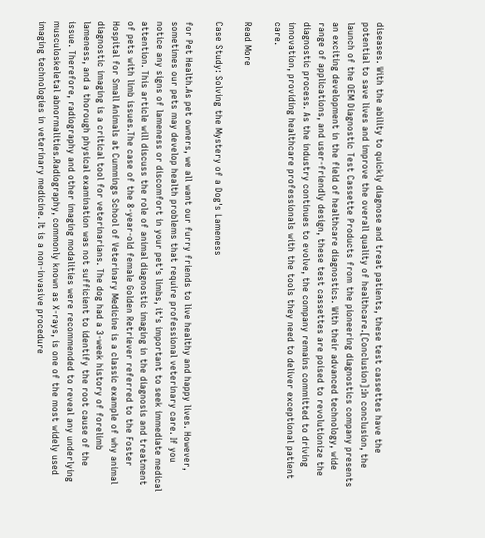diseases. With the ability to quickly diagnose and treat patients, these test cassettes have the potential to save lives and improve the overall quality of healthcare.[Conclusion]:In conclusion, the launch of the OEM Diagnostic Test Cassette Products from the pioneering diagnostics company presents an exciting development in the field of healthcare diagnostics. With their advanced technology, wide range of applications, and user-friendly design, these test cassettes are poised to revolutionize the diagnostic process. As the industry continues to evolve, the company remains committed to driving innovation, providing healthcare professionals with the tools they need to deliver exceptional patient care.

Read More

Case Study: Solving the Mystery of a Dog's Lameness

for Pet Health.As pet owners, we all want our furry friends to live healthy and happy lives. However, sometimes our pets may develop health problems that require professional veterinary care. If you notice any signs of lameness or discomfort in your pet's limbs, it's important to seek immediate medical attention. This article will discuss the role of animal diagnostic imaging in the diagnosis and treatment of pets with limb issues.The case of the 8-year-old female Golden Retriever referred to the Foster Hospital for Small Animals at Cummings School of Veterinary Medicine is a classic example of why animal diagnostic imaging is a critical tool for veterinarians. The dog had a 3-week history of forelimb lameness, and a thorough physical examination was not sufficient to identify the root cause of the issue. Therefore, radiography and other imaging modalities were recommended to reveal any underlying musculoskeletal abnormalities.Radiography, commonly known as X-rays, is one of the most widely used imaging technologies in veterinary medicine. It is a non-invasive procedure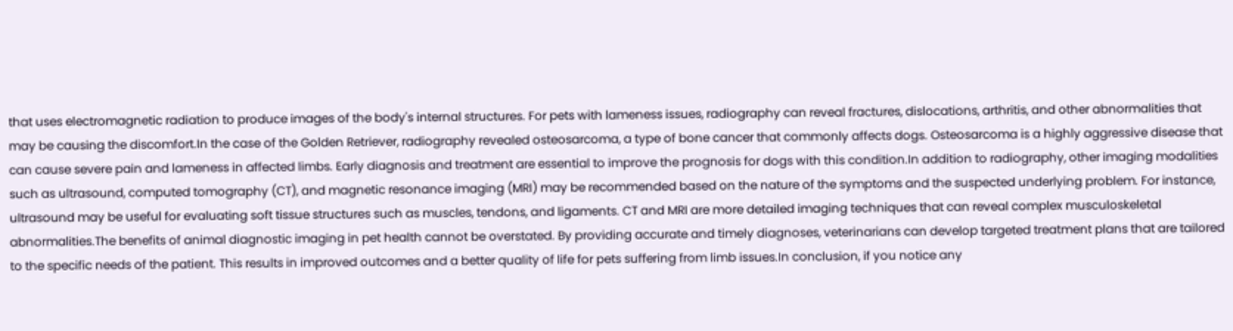that uses electromagnetic radiation to produce images of the body's internal structures. For pets with lameness issues, radiography can reveal fractures, dislocations, arthritis, and other abnormalities that may be causing the discomfort.In the case of the Golden Retriever, radiography revealed osteosarcoma, a type of bone cancer that commonly affects dogs. Osteosarcoma is a highly aggressive disease that can cause severe pain and lameness in affected limbs. Early diagnosis and treatment are essential to improve the prognosis for dogs with this condition.In addition to radiography, other imaging modalities such as ultrasound, computed tomography (CT), and magnetic resonance imaging (MRI) may be recommended based on the nature of the symptoms and the suspected underlying problem. For instance, ultrasound may be useful for evaluating soft tissue structures such as muscles, tendons, and ligaments. CT and MRI are more detailed imaging techniques that can reveal complex musculoskeletal abnormalities.The benefits of animal diagnostic imaging in pet health cannot be overstated. By providing accurate and timely diagnoses, veterinarians can develop targeted treatment plans that are tailored to the specific needs of the patient. This results in improved outcomes and a better quality of life for pets suffering from limb issues.In conclusion, if you notice any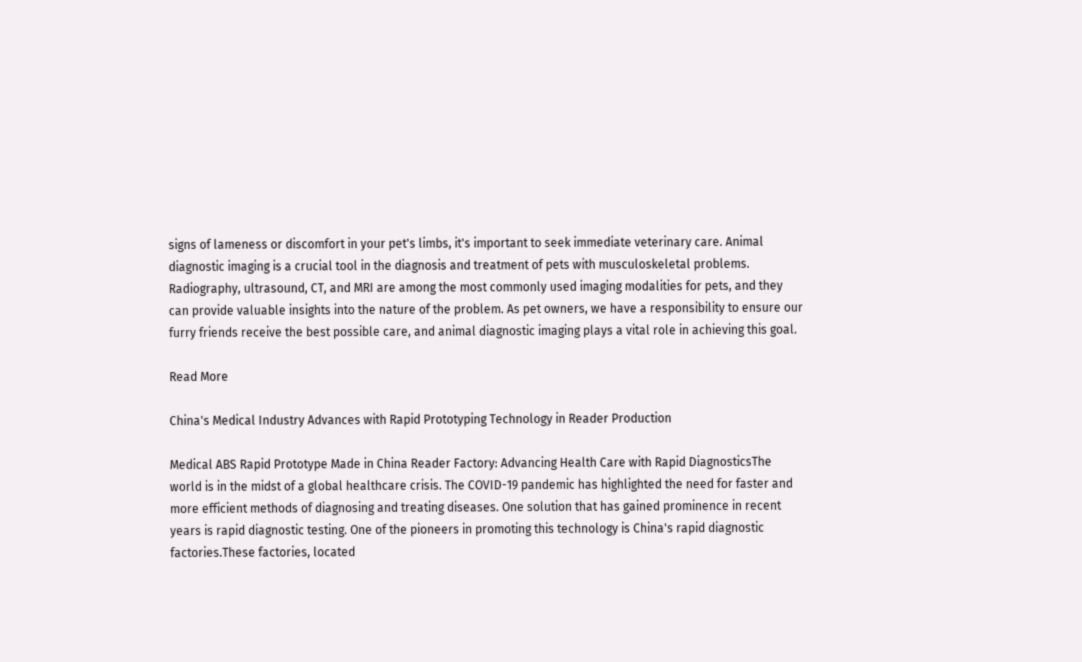signs of lameness or discomfort in your pet's limbs, it's important to seek immediate veterinary care. Animal diagnostic imaging is a crucial tool in the diagnosis and treatment of pets with musculoskeletal problems. Radiography, ultrasound, CT, and MRI are among the most commonly used imaging modalities for pets, and they can provide valuable insights into the nature of the problem. As pet owners, we have a responsibility to ensure our furry friends receive the best possible care, and animal diagnostic imaging plays a vital role in achieving this goal.

Read More

China's Medical Industry Advances with Rapid Prototyping Technology in Reader Production

Medical ABS Rapid Prototype Made in China Reader Factory: Advancing Health Care with Rapid DiagnosticsThe world is in the midst of a global healthcare crisis. The COVID-19 pandemic has highlighted the need for faster and more efficient methods of diagnosing and treating diseases. One solution that has gained prominence in recent years is rapid diagnostic testing. One of the pioneers in promoting this technology is China's rapid diagnostic factories.These factories, located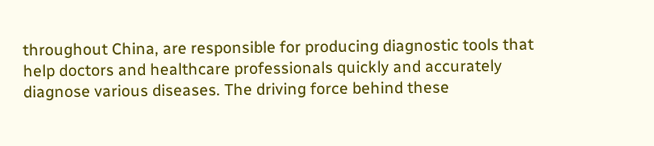throughout China, are responsible for producing diagnostic tools that help doctors and healthcare professionals quickly and accurately diagnose various diseases. The driving force behind these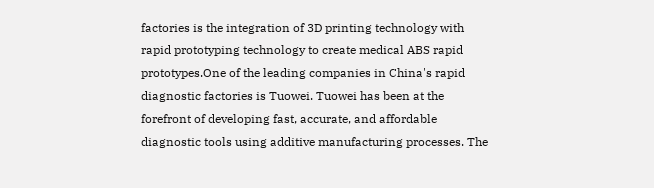factories is the integration of 3D printing technology with rapid prototyping technology to create medical ABS rapid prototypes.One of the leading companies in China's rapid diagnostic factories is Tuowei. Tuowei has been at the forefront of developing fast, accurate, and affordable diagnostic tools using additive manufacturing processes. The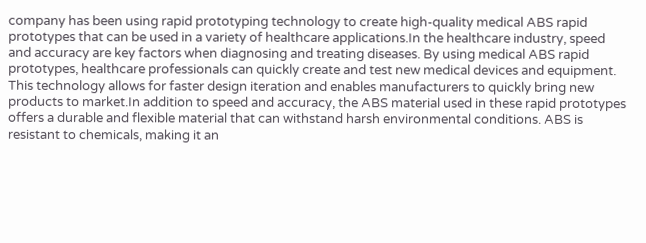company has been using rapid prototyping technology to create high-quality medical ABS rapid prototypes that can be used in a variety of healthcare applications.In the healthcare industry, speed and accuracy are key factors when diagnosing and treating diseases. By using medical ABS rapid prototypes, healthcare professionals can quickly create and test new medical devices and equipment. This technology allows for faster design iteration and enables manufacturers to quickly bring new products to market.In addition to speed and accuracy, the ABS material used in these rapid prototypes offers a durable and flexible material that can withstand harsh environmental conditions. ABS is resistant to chemicals, making it an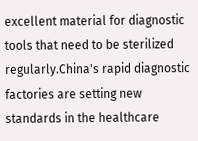excellent material for diagnostic tools that need to be sterilized regularly.China's rapid diagnostic factories are setting new standards in the healthcare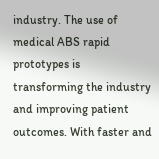industry. The use of medical ABS rapid prototypes is transforming the industry and improving patient outcomes. With faster and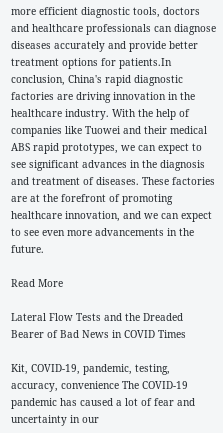more efficient diagnostic tools, doctors and healthcare professionals can diagnose diseases accurately and provide better treatment options for patients.In conclusion, China's rapid diagnostic factories are driving innovation in the healthcare industry. With the help of companies like Tuowei and their medical ABS rapid prototypes, we can expect to see significant advances in the diagnosis and treatment of diseases. These factories are at the forefront of promoting healthcare innovation, and we can expect to see even more advancements in the future.

Read More

Lateral Flow Tests and the Dreaded Bearer of Bad News in COVID Times

Kit, COVID-19, pandemic, testing, accuracy, convenience The COVID-19 pandemic has caused a lot of fear and uncertainty in our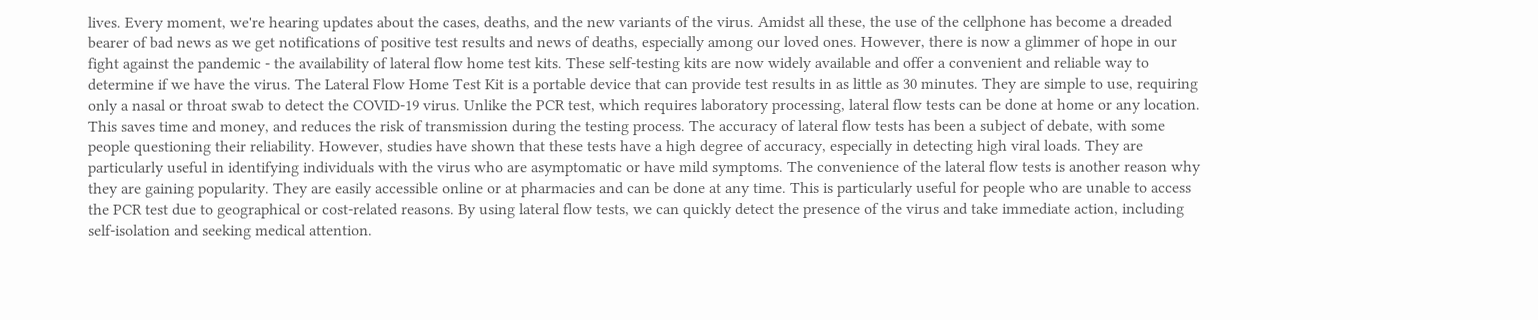lives. Every moment, we're hearing updates about the cases, deaths, and the new variants of the virus. Amidst all these, the use of the cellphone has become a dreaded bearer of bad news as we get notifications of positive test results and news of deaths, especially among our loved ones. However, there is now a glimmer of hope in our fight against the pandemic - the availability of lateral flow home test kits. These self-testing kits are now widely available and offer a convenient and reliable way to determine if we have the virus. The Lateral Flow Home Test Kit is a portable device that can provide test results in as little as 30 minutes. They are simple to use, requiring only a nasal or throat swab to detect the COVID-19 virus. Unlike the PCR test, which requires laboratory processing, lateral flow tests can be done at home or any location. This saves time and money, and reduces the risk of transmission during the testing process. The accuracy of lateral flow tests has been a subject of debate, with some people questioning their reliability. However, studies have shown that these tests have a high degree of accuracy, especially in detecting high viral loads. They are particularly useful in identifying individuals with the virus who are asymptomatic or have mild symptoms. The convenience of the lateral flow tests is another reason why they are gaining popularity. They are easily accessible online or at pharmacies and can be done at any time. This is particularly useful for people who are unable to access the PCR test due to geographical or cost-related reasons. By using lateral flow tests, we can quickly detect the presence of the virus and take immediate action, including self-isolation and seeking medical attention.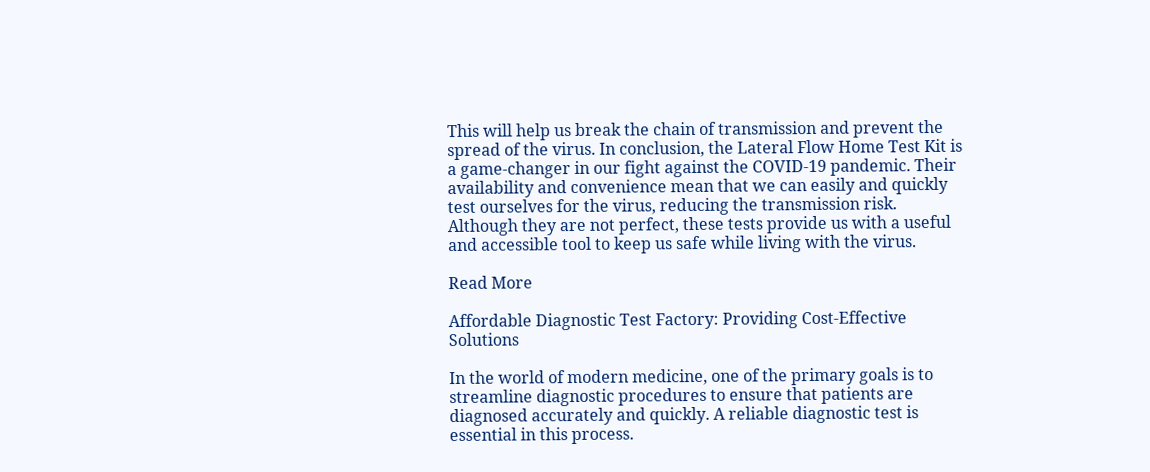This will help us break the chain of transmission and prevent the spread of the virus. In conclusion, the Lateral Flow Home Test Kit is a game-changer in our fight against the COVID-19 pandemic. Their availability and convenience mean that we can easily and quickly test ourselves for the virus, reducing the transmission risk. Although they are not perfect, these tests provide us with a useful and accessible tool to keep us safe while living with the virus.

Read More

Affordable Diagnostic Test Factory: Providing Cost-Effective Solutions

In the world of modern medicine, one of the primary goals is to streamline diagnostic procedures to ensure that patients are diagnosed accurately and quickly. A reliable diagnostic test is essential in this process.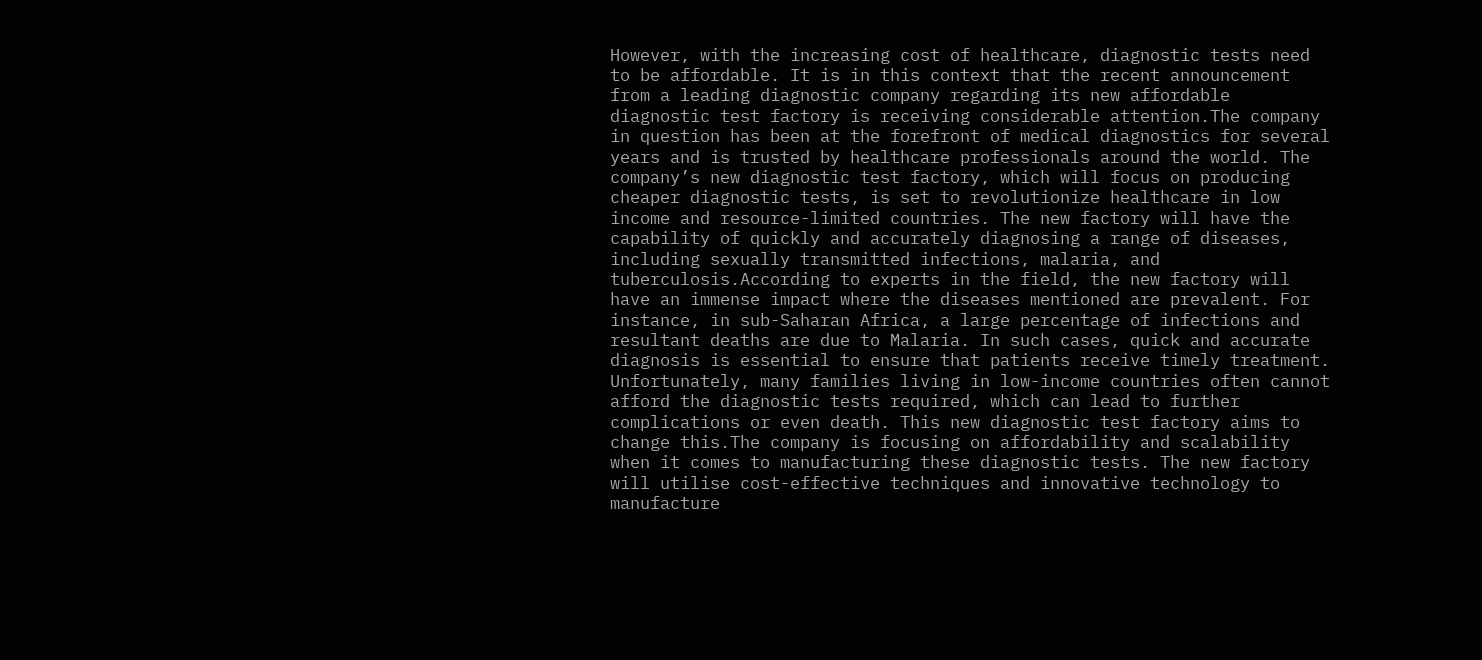However, with the increasing cost of healthcare, diagnostic tests need to be affordable. It is in this context that the recent announcement from a leading diagnostic company regarding its new affordable diagnostic test factory is receiving considerable attention.The company in question has been at the forefront of medical diagnostics for several years and is trusted by healthcare professionals around the world. The company’s new diagnostic test factory, which will focus on producing cheaper diagnostic tests, is set to revolutionize healthcare in low income and resource-limited countries. The new factory will have the capability of quickly and accurately diagnosing a range of diseases, including sexually transmitted infections, malaria, and tuberculosis.According to experts in the field, the new factory will have an immense impact where the diseases mentioned are prevalent. For instance, in sub-Saharan Africa, a large percentage of infections and resultant deaths are due to Malaria. In such cases, quick and accurate diagnosis is essential to ensure that patients receive timely treatment. Unfortunately, many families living in low-income countries often cannot afford the diagnostic tests required, which can lead to further complications or even death. This new diagnostic test factory aims to change this.The company is focusing on affordability and scalability when it comes to manufacturing these diagnostic tests. The new factory will utilise cost-effective techniques and innovative technology to manufacture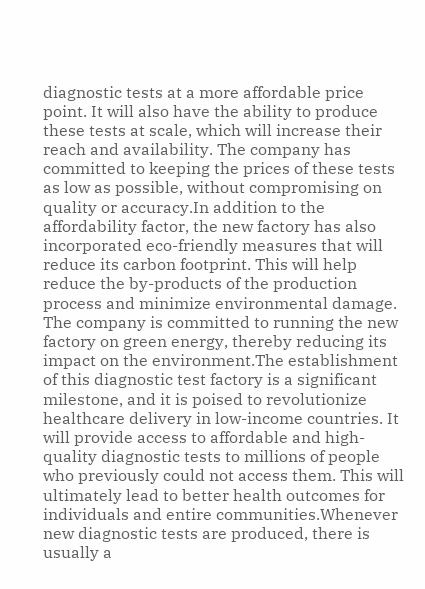diagnostic tests at a more affordable price point. It will also have the ability to produce these tests at scale, which will increase their reach and availability. The company has committed to keeping the prices of these tests as low as possible, without compromising on quality or accuracy.In addition to the affordability factor, the new factory has also incorporated eco-friendly measures that will reduce its carbon footprint. This will help reduce the by-products of the production process and minimize environmental damage. The company is committed to running the new factory on green energy, thereby reducing its impact on the environment.The establishment of this diagnostic test factory is a significant milestone, and it is poised to revolutionize healthcare delivery in low-income countries. It will provide access to affordable and high-quality diagnostic tests to millions of people who previously could not access them. This will ultimately lead to better health outcomes for individuals and entire communities.Whenever new diagnostic tests are produced, there is usually a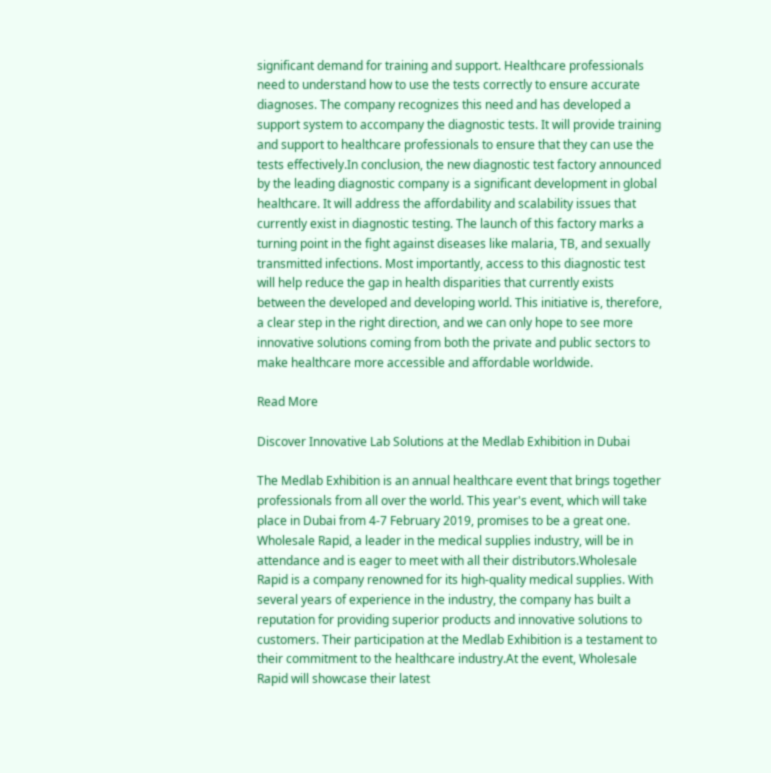significant demand for training and support. Healthcare professionals need to understand how to use the tests correctly to ensure accurate diagnoses. The company recognizes this need and has developed a support system to accompany the diagnostic tests. It will provide training and support to healthcare professionals to ensure that they can use the tests effectively.In conclusion, the new diagnostic test factory announced by the leading diagnostic company is a significant development in global healthcare. It will address the affordability and scalability issues that currently exist in diagnostic testing. The launch of this factory marks a turning point in the fight against diseases like malaria, TB, and sexually transmitted infections. Most importantly, access to this diagnostic test will help reduce the gap in health disparities that currently exists between the developed and developing world. This initiative is, therefore, a clear step in the right direction, and we can only hope to see more innovative solutions coming from both the private and public sectors to make healthcare more accessible and affordable worldwide.

Read More

Discover Innovative Lab Solutions at the Medlab Exhibition in Dubai

The Medlab Exhibition is an annual healthcare event that brings together professionals from all over the world. This year's event, which will take place in Dubai from 4-7 February 2019, promises to be a great one. Wholesale Rapid, a leader in the medical supplies industry, will be in attendance and is eager to meet with all their distributors.Wholesale Rapid is a company renowned for its high-quality medical supplies. With several years of experience in the industry, the company has built a reputation for providing superior products and innovative solutions to customers. Their participation at the Medlab Exhibition is a testament to their commitment to the healthcare industry.At the event, Wholesale Rapid will showcase their latest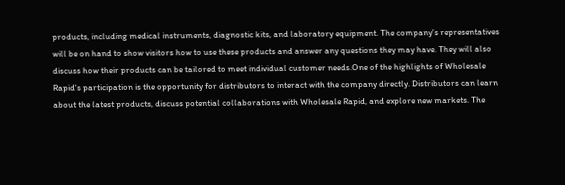products, including medical instruments, diagnostic kits, and laboratory equipment. The company's representatives will be on hand to show visitors how to use these products and answer any questions they may have. They will also discuss how their products can be tailored to meet individual customer needs.One of the highlights of Wholesale Rapid's participation is the opportunity for distributors to interact with the company directly. Distributors can learn about the latest products, discuss potential collaborations with Wholesale Rapid, and explore new markets. The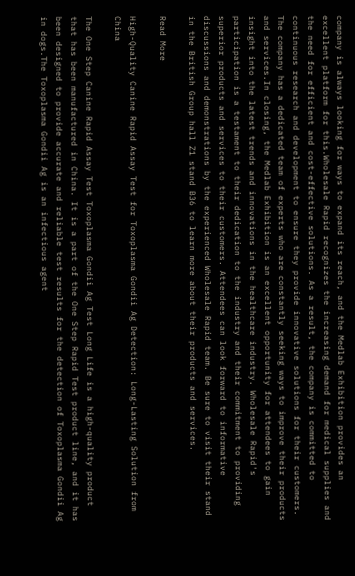company is always looking for ways to expand its reach, and the Medlab Exhibition provides an excellent platform for this.Wholesale Rapid recognizes the increasing demand for medical supplies and the need for efficient and cost-effective solutions. As a result, the company is committed to continuous research and development to ensure they provide innovative solutions for their customers. The company has a dedicated team of experts who are constantly seeking ways to improve their products and services.In closing, the Medlab Exhibition is an excellent opportunity for attendees to gain insight into the latest trends and innovations in the healthcare industry. Wholesale Rapid's participation is a testament to their dedication to the industry and their commitment to providing superior products and services to their customers. Attendees can look forward to informative discussions and demonstrations by the experienced Wholesale Rapid team. Be sure to visit their stand in the British Group hall Z1 stand B36 to learn more about their products and services.

Read More

High-Quality Canine Rapid Assay Test for Toxoplasma Gondii Ag Detection: Long-Lasting Solution from China

The One Step Canine Rapid Assay Test Toxoplasma Gondii Ag Test Long Life is a high-quality product that has been manufactured in China. It is a part of the One Step Rapid Test product line, and it has been designed to provide accurate and reliable test results for the detection of Toxoplasma Gondii Ag in dogs.The Toxoplasma Gondii Ag is an infectious agent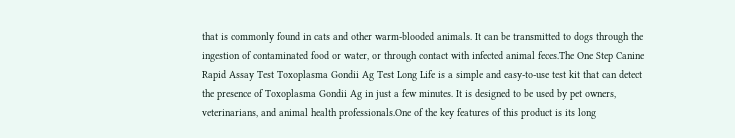that is commonly found in cats and other warm-blooded animals. It can be transmitted to dogs through the ingestion of contaminated food or water, or through contact with infected animal feces.The One Step Canine Rapid Assay Test Toxoplasma Gondii Ag Test Long Life is a simple and easy-to-use test kit that can detect the presence of Toxoplasma Gondii Ag in just a few minutes. It is designed to be used by pet owners, veterinarians, and animal health professionals.One of the key features of this product is its long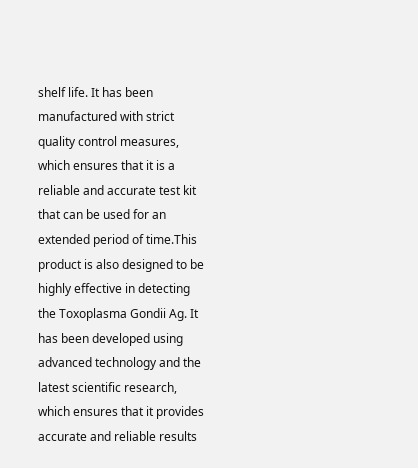shelf life. It has been manufactured with strict quality control measures, which ensures that it is a reliable and accurate test kit that can be used for an extended period of time.This product is also designed to be highly effective in detecting the Toxoplasma Gondii Ag. It has been developed using advanced technology and the latest scientific research, which ensures that it provides accurate and reliable results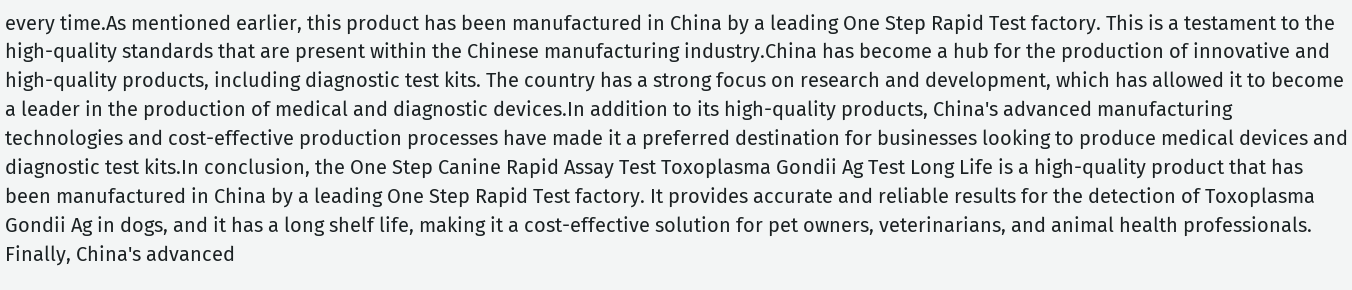every time.As mentioned earlier, this product has been manufactured in China by a leading One Step Rapid Test factory. This is a testament to the high-quality standards that are present within the Chinese manufacturing industry.China has become a hub for the production of innovative and high-quality products, including diagnostic test kits. The country has a strong focus on research and development, which has allowed it to become a leader in the production of medical and diagnostic devices.In addition to its high-quality products, China's advanced manufacturing technologies and cost-effective production processes have made it a preferred destination for businesses looking to produce medical devices and diagnostic test kits.In conclusion, the One Step Canine Rapid Assay Test Toxoplasma Gondii Ag Test Long Life is a high-quality product that has been manufactured in China by a leading One Step Rapid Test factory. It provides accurate and reliable results for the detection of Toxoplasma Gondii Ag in dogs, and it has a long shelf life, making it a cost-effective solution for pet owners, veterinarians, and animal health professionals. Finally, China's advanced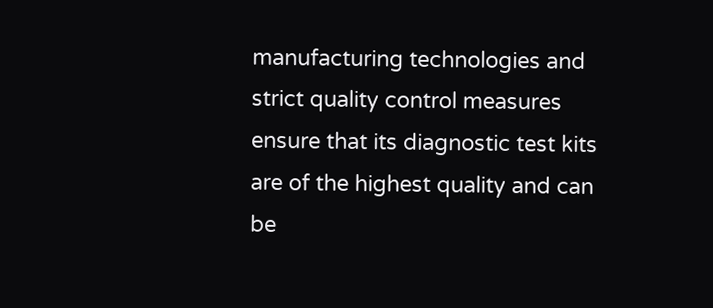manufacturing technologies and strict quality control measures ensure that its diagnostic test kits are of the highest quality and can be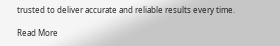trusted to deliver accurate and reliable results every time.

Read More